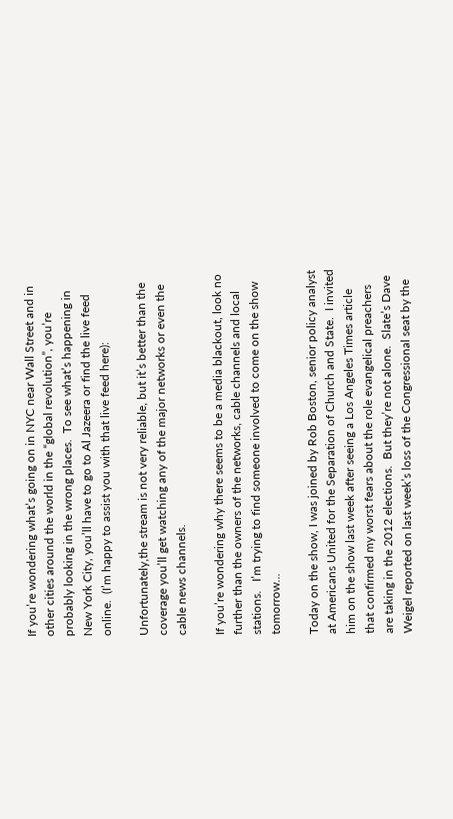If you’re wondering what’s going on in NYC near Wall Street and in other cities around the world in the “global revolution”, you’re probably looking in the wrong places.  To see what’s happening in New York City, you’ll have to go to Al Jazeera or find the live feed online.  (I’m happy to assist you with that live feed here):

Unfortunately,the stream is not very reliable, but it’s better than the coverage you’ll get watching any of the major networks or even the cable news channels.

If you’re wondering why there seems to be a media blackout, look no further than the owners of the networks, cable channels and local stations.   I’m trying to find someone involved to come on the show tomorrow…

Today on the show, I was joined by Rob Boston, senior policy analyst at Americans United for the Separation of Church and State.  I invited him on the show last week after seeing a Los Angeles Times article that confirmed my worst fears about the role evangelical preachers are taking in the 2012 elections.  But they’re not alone.  Slate’s Dave Weigel reported on last week’s loss of the Congressional seat by the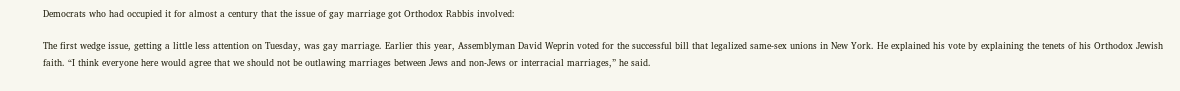Democrats who had occupied it for almost a century that the issue of gay marriage got Orthodox Rabbis involved:

The first wedge issue, getting a little less attention on Tuesday, was gay marriage. Earlier this year, Assemblyman David Weprin voted for the successful bill that legalized same-sex unions in New York. He explained his vote by explaining the tenets of his Orthodox Jewish faith. “I think everyone here would agree that we should not be outlawing marriages between Jews and non-Jews or interracial marriages,” he said.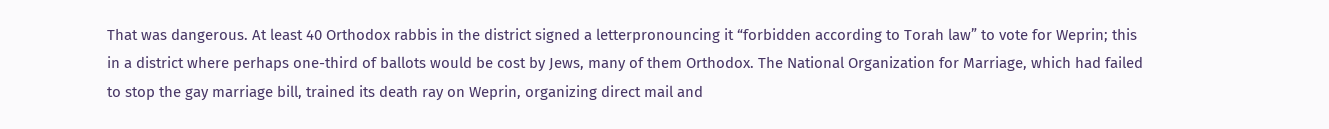That was dangerous. At least 40 Orthodox rabbis in the district signed a letterpronouncing it “forbidden according to Torah law” to vote for Weprin; this in a district where perhaps one-third of ballots would be cost by Jews, many of them Orthodox. The National Organization for Marriage, which had failed to stop the gay marriage bill, trained its death ray on Weprin, organizing direct mail and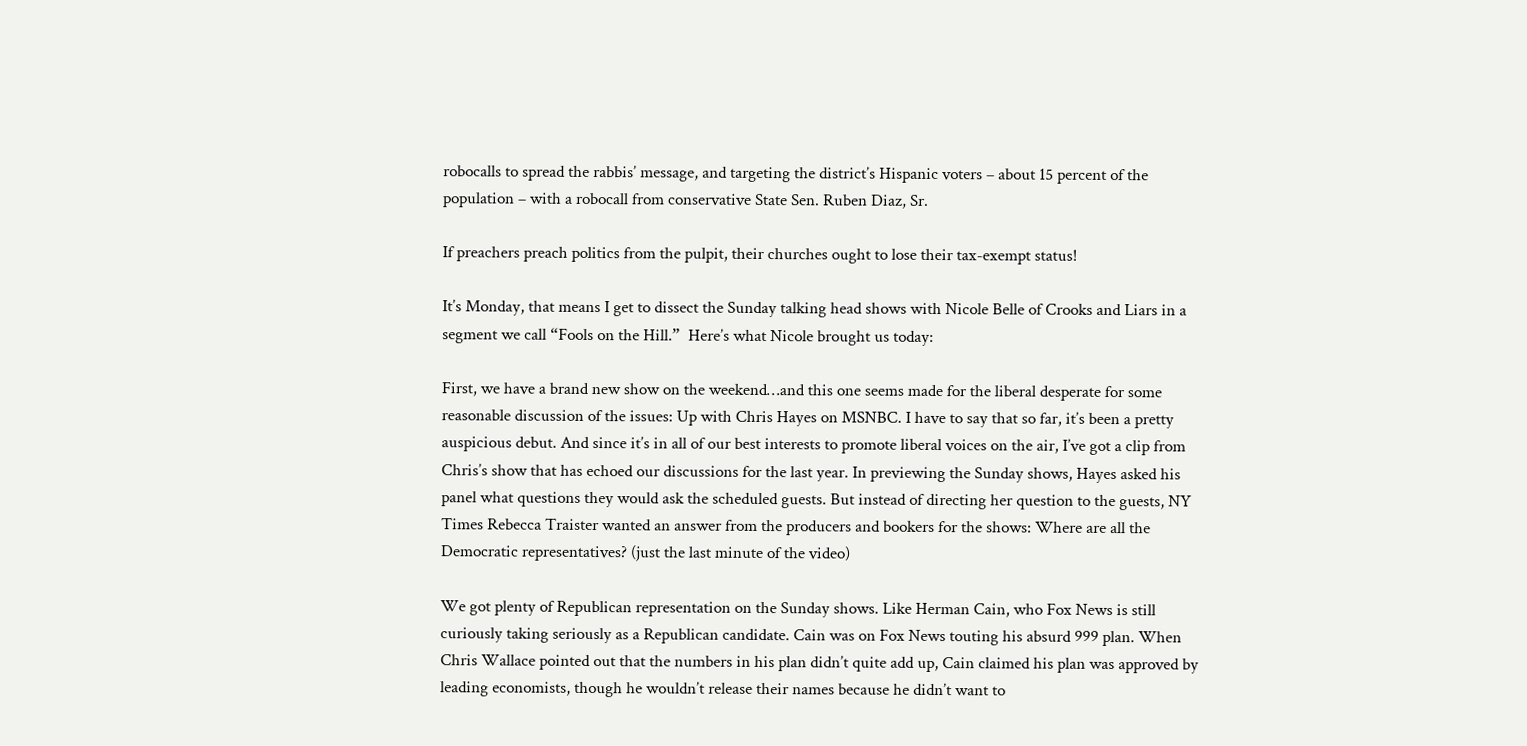robocalls to spread the rabbis’ message, and targeting the district’s Hispanic voters – about 15 percent of the population – with a robocall from conservative State Sen. Ruben Diaz, Sr.

If preachers preach politics from the pulpit, their churches ought to lose their tax-exempt status!

It’s Monday, that means I get to dissect the Sunday talking head shows with Nicole Belle of Crooks and Liars in a segment we call “Fools on the Hill.”  Here’s what Nicole brought us today:

First, we have a brand new show on the weekend…and this one seems made for the liberal desperate for some reasonable discussion of the issues: Up with Chris Hayes on MSNBC. I have to say that so far, it’s been a pretty auspicious debut. And since it’s in all of our best interests to promote liberal voices on the air, I’ve got a clip from Chris’s show that has echoed our discussions for the last year. In previewing the Sunday shows, Hayes asked his panel what questions they would ask the scheduled guests. But instead of directing her question to the guests, NY Times Rebecca Traister wanted an answer from the producers and bookers for the shows: Where are all the Democratic representatives? (just the last minute of the video)

We got plenty of Republican representation on the Sunday shows. Like Herman Cain, who Fox News is still curiously taking seriously as a Republican candidate. Cain was on Fox News touting his absurd 999 plan. When Chris Wallace pointed out that the numbers in his plan didn’t quite add up, Cain claimed his plan was approved by leading economists, though he wouldn’t release their names because he didn’t want to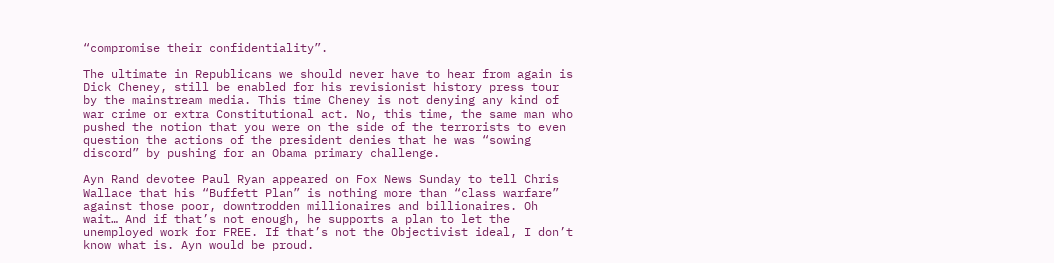“compromise their confidentiality”.

The ultimate in Republicans we should never have to hear from again is Dick Cheney, still be enabled for his revisionist history press tour by the mainstream media. This time Cheney is not denying any kind of war crime or extra Constitutional act. No, this time, the same man who pushed the notion that you were on the side of the terrorists to even question the actions of the president denies that he was “sowing discord” by pushing for an Obama primary challenge.

Ayn Rand devotee Paul Ryan appeared on Fox News Sunday to tell Chris Wallace that his “Buffett Plan” is nothing more than “class warfare” against those poor, downtrodden millionaires and billionaires. Oh wait… And if that’s not enough, he supports a plan to let the unemployed work for FREE. If that’s not the Objectivist ideal, I don’t know what is. Ayn would be proud.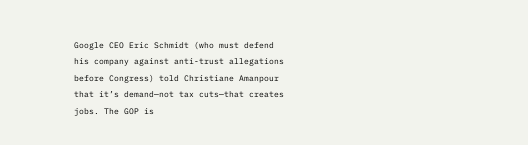Google CEO Eric Schmidt (who must defend his company against anti-trust allegations before Congress) told Christiane Amanpour that it’s demand—not tax cuts—that creates jobs. The GOP is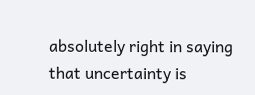absolutely right in saying that uncertainty is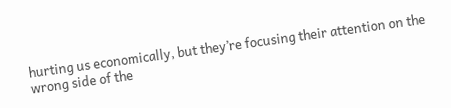hurting us economically, but they’re focusing their attention on the wrong side of the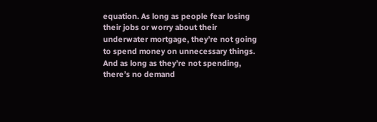equation. As long as people fear losing their jobs or worry about their underwater mortgage, they’re not going to spend money on unnecessary things. And as long as they’re not spending, there’s no demand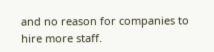and no reason for companies to hire more staff.